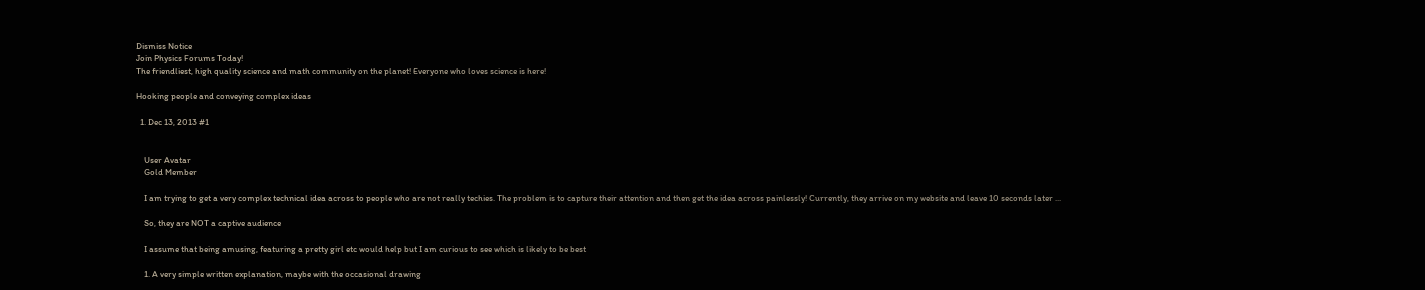Dismiss Notice
Join Physics Forums Today!
The friendliest, high quality science and math community on the planet! Everyone who loves science is here!

Hooking people and conveying complex ideas

  1. Dec 13, 2013 #1


    User Avatar
    Gold Member

    I am trying to get a very complex technical idea across to people who are not really techies. The problem is to capture their attention and then get the idea across painlessly! Currently, they arrive on my website and leave 10 seconds later ...

    So, they are NOT a captive audience

    I assume that being amusing, featuring a pretty girl etc would help but I am curious to see which is likely to be best

    1. A very simple written explanation, maybe with the occasional drawing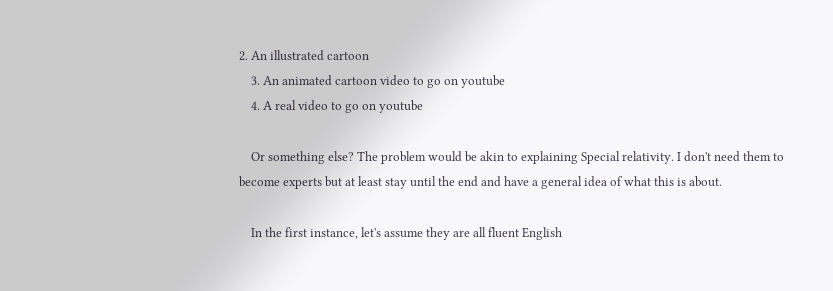2. An illustrated cartoon
    3. An animated cartoon video to go on youtube
    4. A real video to go on youtube

    Or something else? The problem would be akin to explaining Special relativity. I don't need them to become experts but at least stay until the end and have a general idea of what this is about.

    In the first instance, let's assume they are all fluent English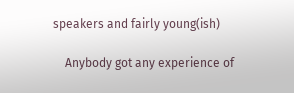speakers and fairly young(ish)

    Anybody got any experience of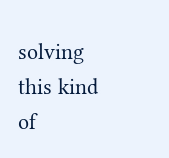solving this kind of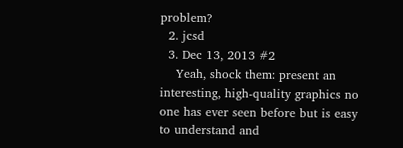problem?
  2. jcsd
  3. Dec 13, 2013 #2
    Yeah, shock them: present an interesting, high-quality graphics no one has ever seen before but is easy to understand and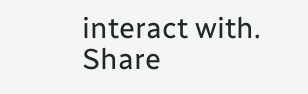interact with.
Share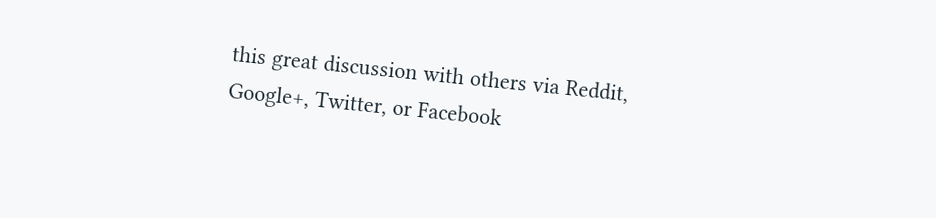this great discussion with others via Reddit, Google+, Twitter, or Facebook